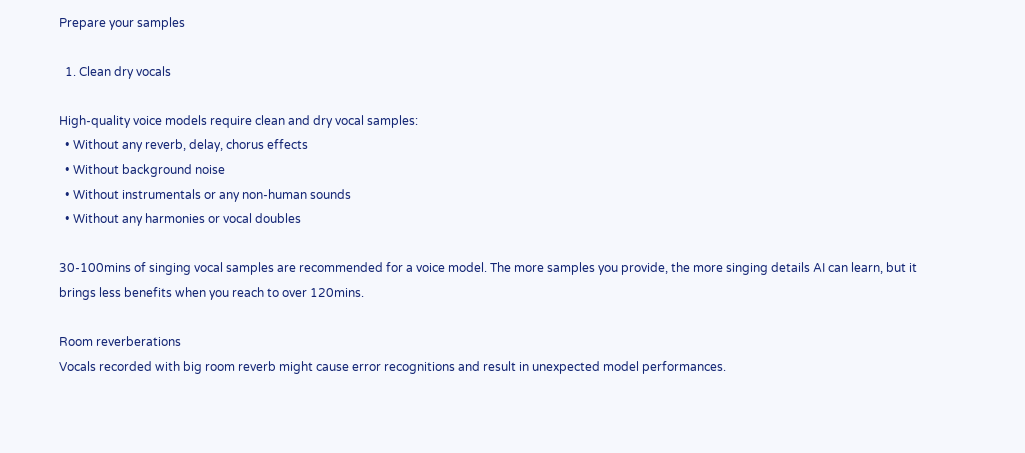Prepare your samples

  1. Clean dry vocals

High-quality voice models require clean and dry vocal samples:
  • Without any reverb, delay, chorus effects
  • Without background noise
  • Without instrumentals or any non-human sounds
  • Without any harmonies or vocal doubles

30-100mins of singing vocal samples are recommended for a voice model. The more samples you provide, the more singing details AI can learn, but it brings less benefits when you reach to over 120mins.

Room reverberations
Vocals recorded with big room reverb might cause error recognitions and result in unexpected model performances.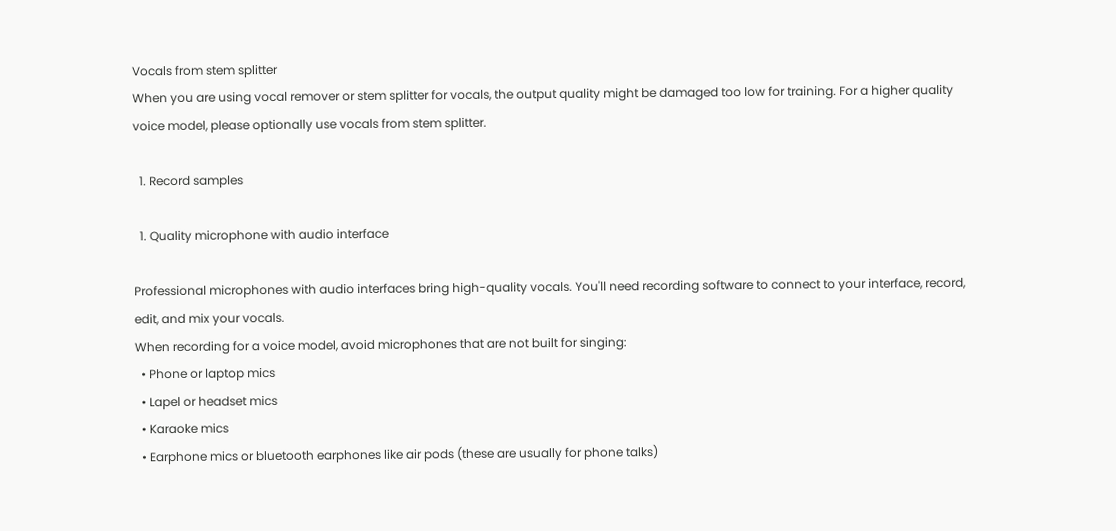Vocals from stem splitter
When you are using vocal remover or stem splitter for vocals, the output quality might be damaged too low for training. For a higher quality voice model, please optionally use vocals from stem splitter.

  1. Record samples

  1. Quality microphone with audio interface

Professional microphones with audio interfaces bring high-quality vocals. You'll need recording software to connect to your interface, record, edit, and mix your vocals.
When recording for a voice model, avoid microphones that are not built for singing:
  • Phone or laptop mics
  • Lapel or headset mics
  • Karaoke mics
  • Earphone mics or bluetooth earphones like air pods (these are usually for phone talks)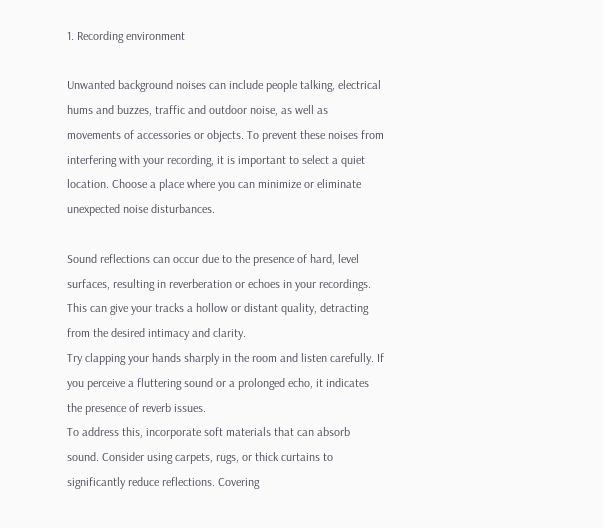1. Recording environment

Unwanted background noises can include people talking, electrical hums and buzzes, traffic and outdoor noise, as well as movements of accessories or objects. To prevent these noises from interfering with your recording, it is important to select a quiet location. Choose a place where you can minimize or eliminate unexpected noise disturbances.

Sound reflections can occur due to the presence of hard, level surfaces, resulting in reverberation or echoes in your recordings. This can give your tracks a hollow or distant quality, detracting from the desired intimacy and clarity.
Try clapping your hands sharply in the room and listen carefully. If you perceive a fluttering sound or a prolonged echo, it indicates the presence of reverb issues.
To address this, incorporate soft materials that can absorb sound. Consider using carpets, rugs, or thick curtains to significantly reduce reflections. Covering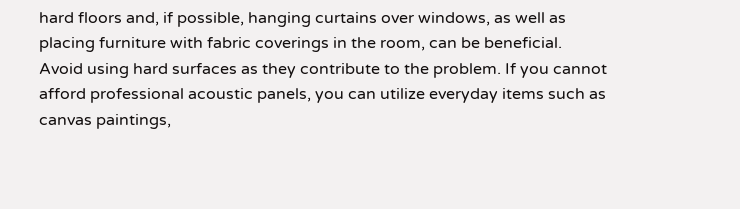hard floors and, if possible, hanging curtains over windows, as well as placing furniture with fabric coverings in the room, can be beneficial.
Avoid using hard surfaces as they contribute to the problem. If you cannot afford professional acoustic panels, you can utilize everyday items such as canvas paintings,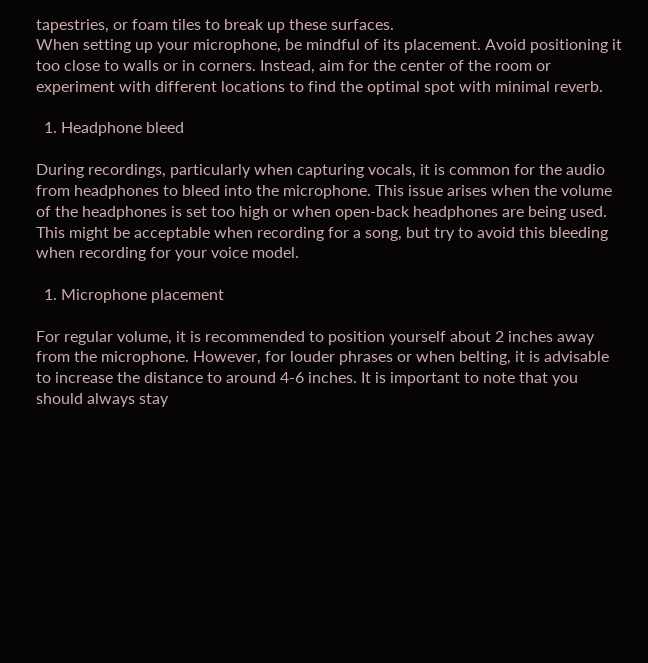tapestries, or foam tiles to break up these surfaces.
When setting up your microphone, be mindful of its placement. Avoid positioning it too close to walls or in corners. Instead, aim for the center of the room or experiment with different locations to find the optimal spot with minimal reverb.

  1. Headphone bleed

During recordings, particularly when capturing vocals, it is common for the audio from headphones to bleed into the microphone. This issue arises when the volume of the headphones is set too high or when open-back headphones are being used. This might be acceptable when recording for a song, but try to avoid this bleeding when recording for your voice model.

  1. Microphone placement

For regular volume, it is recommended to position yourself about 2 inches away from the microphone. However, for louder phrases or when belting, it is advisable to increase the distance to around 4-6 inches. It is important to note that you should always stay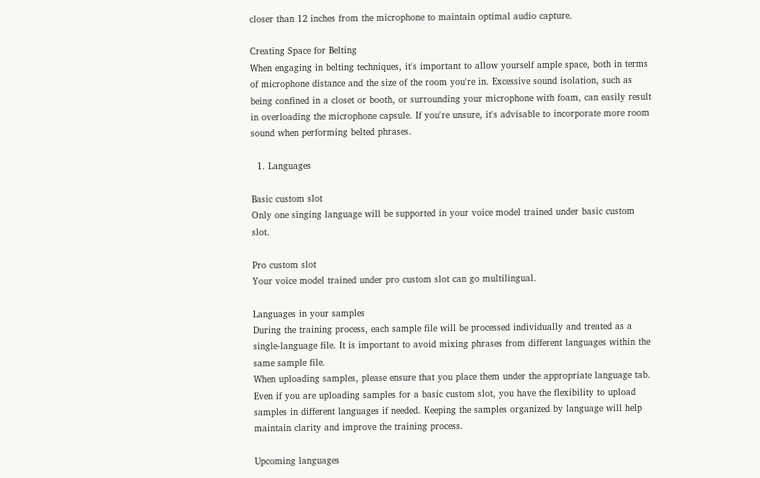closer than 12 inches from the microphone to maintain optimal audio capture.

Creating Space for Belting
When engaging in belting techniques, it's important to allow yourself ample space, both in terms of microphone distance and the size of the room you're in. Excessive sound isolation, such as being confined in a closet or booth, or surrounding your microphone with foam, can easily result in overloading the microphone capsule. If you're unsure, it's advisable to incorporate more room sound when performing belted phrases.

  1. Languages

Basic custom slot
Only one singing language will be supported in your voice model trained under basic custom slot.

Pro custom slot
Your voice model trained under pro custom slot can go multilingual.

Languages in your samples
During the training process, each sample file will be processed individually and treated as a single-language file. It is important to avoid mixing phrases from different languages within the same sample file.
When uploading samples, please ensure that you place them under the appropriate language tab. Even if you are uploading samples for a basic custom slot, you have the flexibility to upload samples in different languages if needed. Keeping the samples organized by language will help maintain clarity and improve the training process.

Upcoming languages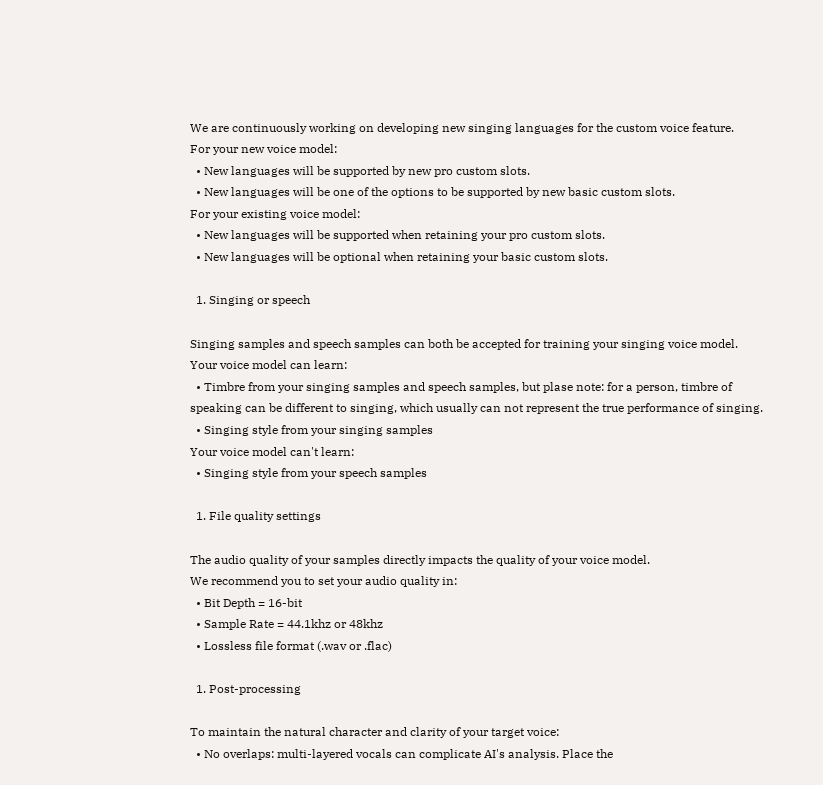We are continuously working on developing new singing languages for the custom voice feature.
For your new voice model:
  • New languages will be supported by new pro custom slots.
  • New languages will be one of the options to be supported by new basic custom slots.
For your existing voice model:
  • New languages will be supported when retaining your pro custom slots.
  • New languages will be optional when retaining your basic custom slots.

  1. Singing or speech

Singing samples and speech samples can both be accepted for training your singing voice model.
Your voice model can learn:
  • Timbre from your singing samples and speech samples, but plase note: for a person, timbre of speaking can be different to singing, which usually can not represent the true performance of singing.
  • Singing style from your singing samples
Your voice model can't learn:
  • Singing style from your speech samples

  1. File quality settings

The audio quality of your samples directly impacts the quality of your voice model.
We recommend you to set your audio quality in:
  • Bit Depth = 16-bit
  • Sample Rate = 44.1khz or 48khz
  • Lossless file format (.wav or .flac)

  1. Post-processing

To maintain the natural character and clarity of your target voice:
  • No overlaps: multi-layered vocals can complicate AI's analysis. Place the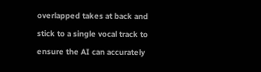overlapped takes at back and stick to a single vocal track to ensure the AI can accurately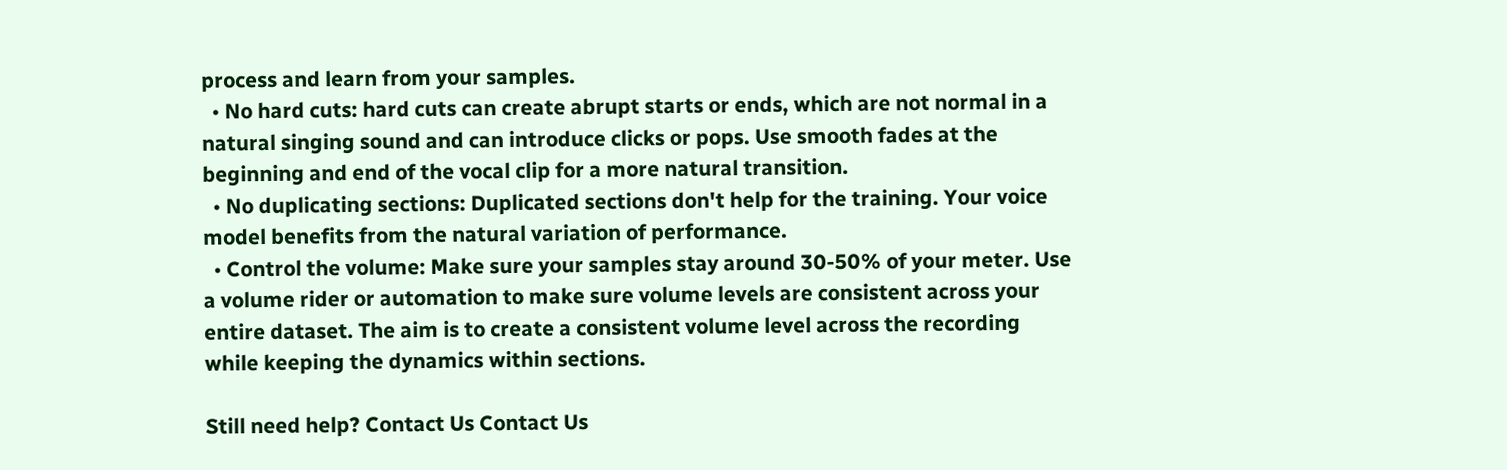process and learn from your samples.
  • No hard cuts: hard cuts can create abrupt starts or ends, which are not normal in a natural singing sound and can introduce clicks or pops. Use smooth fades at the beginning and end of the vocal clip for a more natural transition.
  • No duplicating sections: Duplicated sections don't help for the training. Your voice model benefits from the natural variation of performance.
  • Control the volume: Make sure your samples stay around 30-50% of your meter. Use a volume rider or automation to make sure volume levels are consistent across your entire dataset. The aim is to create a consistent volume level across the recording while keeping the dynamics within sections.

Still need help? Contact Us Contact Us